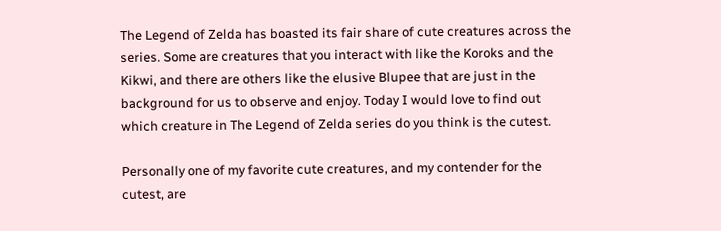The Legend of Zelda has boasted its fair share of cute creatures across the series. Some are creatures that you interact with like the Koroks and the Kikwi, and there are others like the elusive Blupee that are just in the background for us to observe and enjoy. Today I would love to find out which creature in The Legend of Zelda series do you think is the cutest.

Personally one of my favorite cute creatures, and my contender for the cutest, are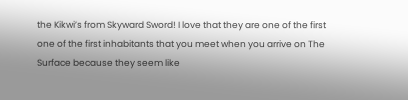the Kikwi’s from Skyward Sword! I love that they are one of the first one of the first inhabitants that you meet when you arrive on The Surface because they seem like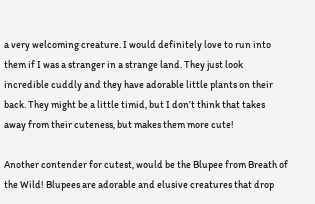a very welcoming creature. I would definitely love to run into them if I was a stranger in a strange land. They just look incredible cuddly and they have adorable little plants on their back. They might be a little timid, but I don’t think that takes away from their cuteness, but makes them more cute!

Another contender for cutest, would be the Blupee from Breath of the Wild! Blupees are adorable and elusive creatures that drop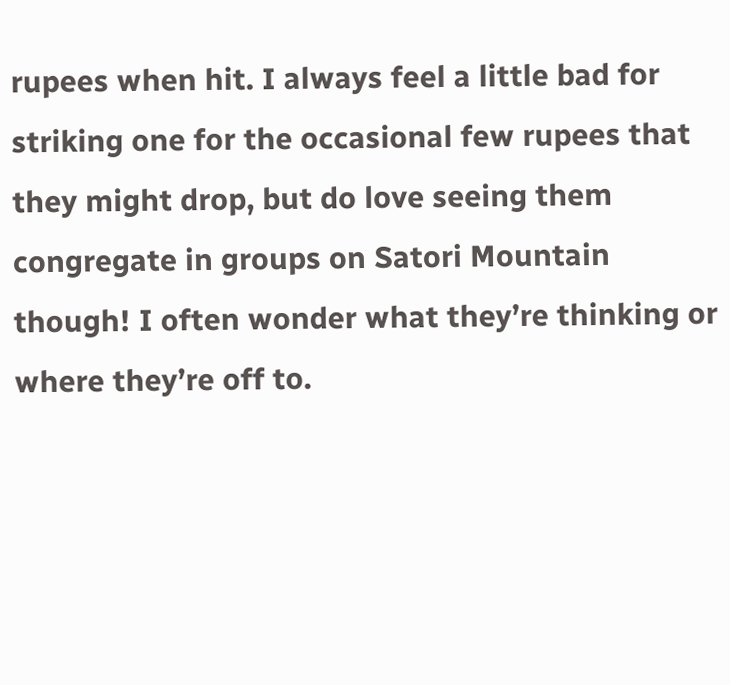rupees when hit. I always feel a little bad for striking one for the occasional few rupees that they might drop, but do love seeing them congregate in groups on Satori Mountain though! I often wonder what they’re thinking or where they’re off to.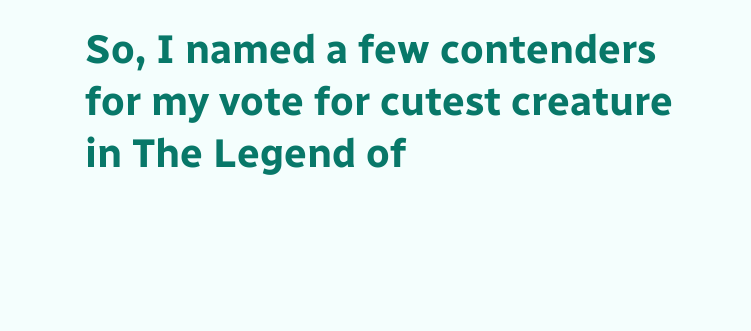So, I named a few contenders for my vote for cutest creature in The Legend of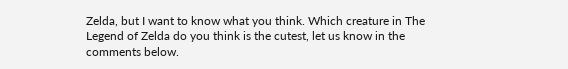Zelda, but I want to know what you think. Which creature in The Legend of Zelda do you think is the cutest, let us know in the comments below.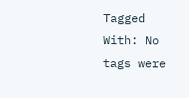Tagged With: No tags were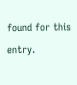found for this entry.